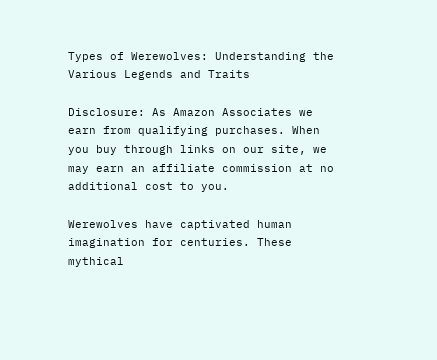Types of Werewolves: Understanding the Various Legends and Traits

Disclosure: As Amazon Associates we earn from qualifying purchases. When you buy through links on our site, we may earn an affiliate commission at no additional cost to you.

Werewolves have captivated human imagination for centuries. These mythical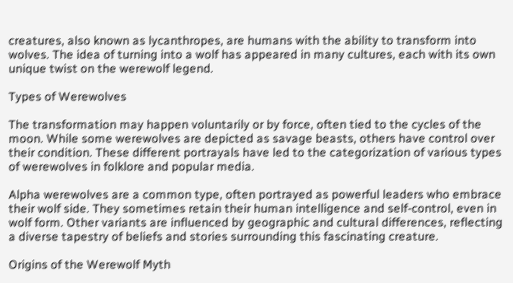creatures, also known as lycanthropes, are humans with the ability to transform into wolves. The idea of turning into a wolf has appeared in many cultures, each with its own unique twist on the werewolf legend.

Types of Werewolves

The transformation may happen voluntarily or by force, often tied to the cycles of the moon. While some werewolves are depicted as savage beasts, others have control over their condition. These different portrayals have led to the categorization of various types of werewolves in folklore and popular media.

Alpha werewolves are a common type, often portrayed as powerful leaders who embrace their wolf side. They sometimes retain their human intelligence and self-control, even in wolf form. Other variants are influenced by geographic and cultural differences, reflecting a diverse tapestry of beliefs and stories surrounding this fascinating creature.

Origins of the Werewolf Myth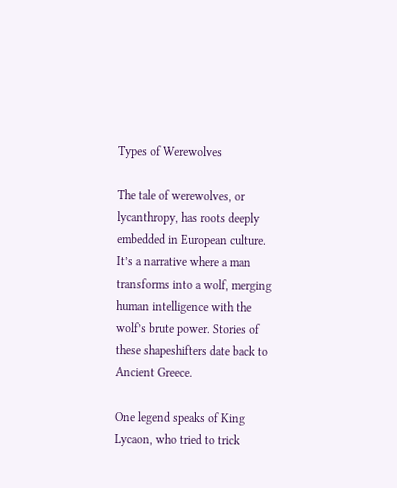Types of Werewolves

The tale of werewolves, or lycanthropy, has roots deeply embedded in European culture. It’s a narrative where a man transforms into a wolf, merging human intelligence with the wolf’s brute power. Stories of these shapeshifters date back to Ancient Greece.

One legend speaks of King Lycaon, who tried to trick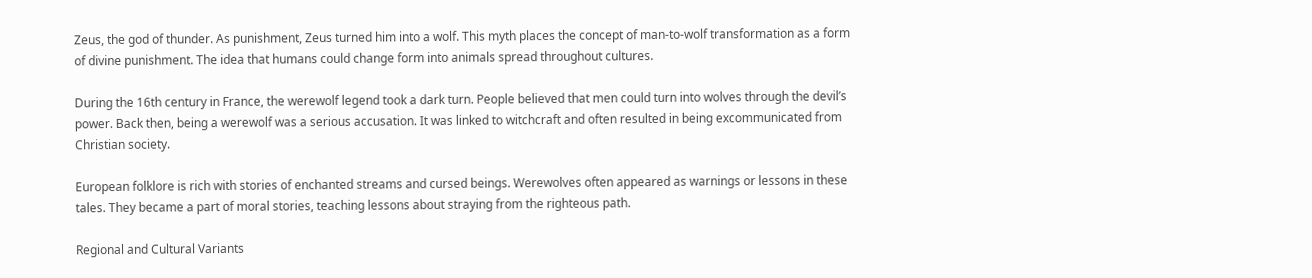Zeus, the god of thunder. As punishment, Zeus turned him into a wolf. This myth places the concept of man-to-wolf transformation as a form of divine punishment. The idea that humans could change form into animals spread throughout cultures.

During the 16th century in France, the werewolf legend took a dark turn. People believed that men could turn into wolves through the devil’s power. Back then, being a werewolf was a serious accusation. It was linked to witchcraft and often resulted in being excommunicated from Christian society.

European folklore is rich with stories of enchanted streams and cursed beings. Werewolves often appeared as warnings or lessons in these tales. They became a part of moral stories, teaching lessons about straying from the righteous path.

Regional and Cultural Variants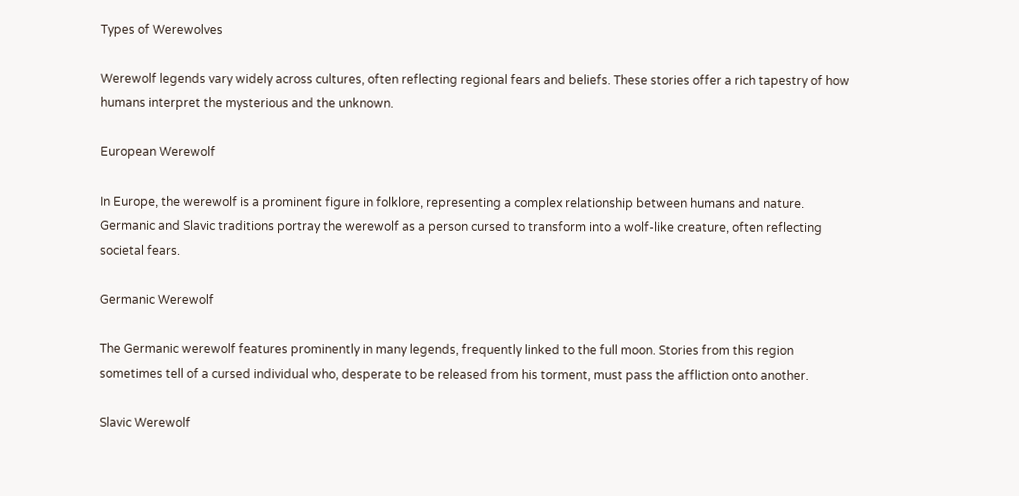Types of Werewolves

Werewolf legends vary widely across cultures, often reflecting regional fears and beliefs. These stories offer a rich tapestry of how humans interpret the mysterious and the unknown.

European Werewolf

In Europe, the werewolf is a prominent figure in folklore, representing a complex relationship between humans and nature. Germanic and Slavic traditions portray the werewolf as a person cursed to transform into a wolf-like creature, often reflecting societal fears.

Germanic Werewolf

The Germanic werewolf features prominently in many legends, frequently linked to the full moon. Stories from this region sometimes tell of a cursed individual who, desperate to be released from his torment, must pass the affliction onto another.

Slavic Werewolf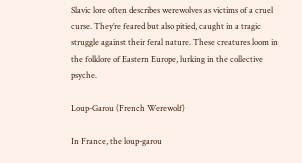Slavic lore often describes werewolves as victims of a cruel curse. They’re feared but also pitied, caught in a tragic struggle against their feral nature. These creatures loom in the folklore of Eastern Europe, lurking in the collective psyche.

Loup-Garou (French Werewolf)

In France, the loup-garou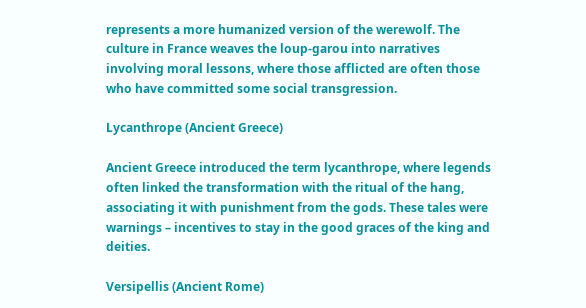represents a more humanized version of the werewolf. The culture in France weaves the loup-garou into narratives involving moral lessons, where those afflicted are often those who have committed some social transgression.

Lycanthrope (Ancient Greece)

Ancient Greece introduced the term lycanthrope, where legends often linked the transformation with the ritual of the hang, associating it with punishment from the gods. These tales were warnings – incentives to stay in the good graces of the king and deities.

Versipellis (Ancient Rome)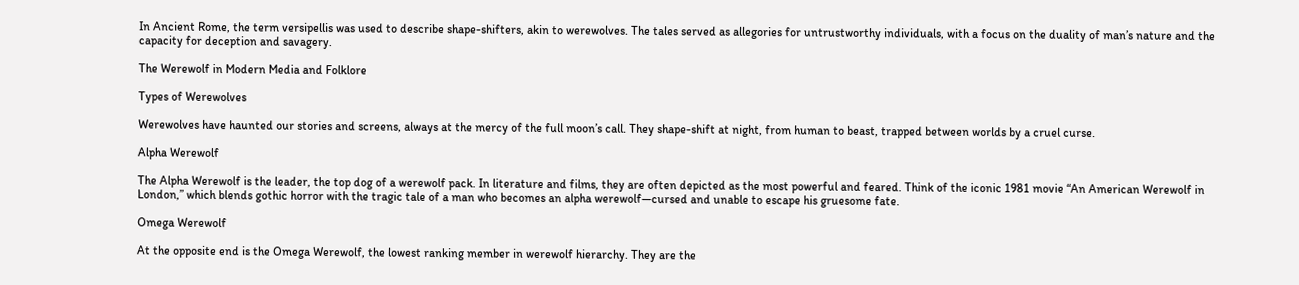In Ancient Rome, the term versipellis was used to describe shape-shifters, akin to werewolves. The tales served as allegories for untrustworthy individuals, with a focus on the duality of man’s nature and the capacity for deception and savagery.

The Werewolf in Modern Media and Folklore

Types of Werewolves

Werewolves have haunted our stories and screens, always at the mercy of the full moon’s call. They shape-shift at night, from human to beast, trapped between worlds by a cruel curse.

Alpha Werewolf

The Alpha Werewolf is the leader, the top dog of a werewolf pack. In literature and films, they are often depicted as the most powerful and feared. Think of the iconic 1981 movie “An American Werewolf in London,” which blends gothic horror with the tragic tale of a man who becomes an alpha werewolf—cursed and unable to escape his gruesome fate.

Omega Werewolf

At the opposite end is the Omega Werewolf, the lowest ranking member in werewolf hierarchy. They are the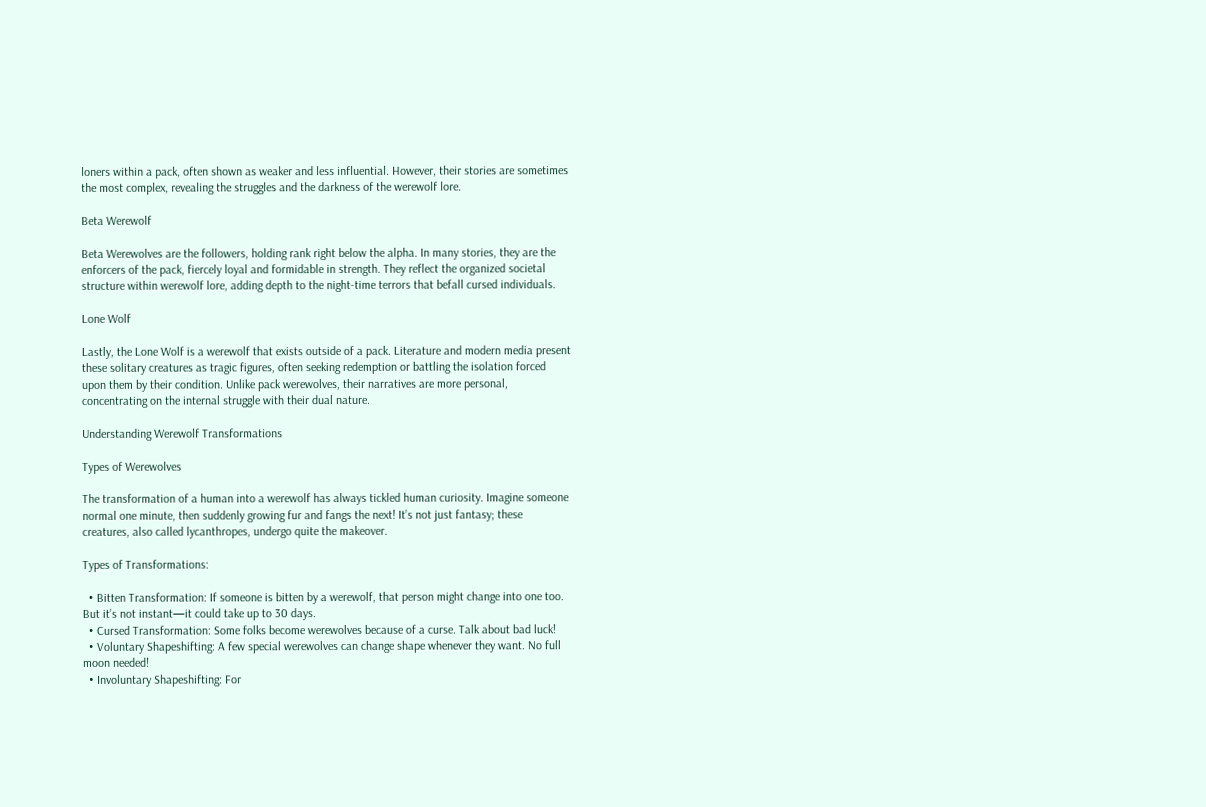loners within a pack, often shown as weaker and less influential. However, their stories are sometimes the most complex, revealing the struggles and the darkness of the werewolf lore.

Beta Werewolf

Beta Werewolves are the followers, holding rank right below the alpha. In many stories, they are the enforcers of the pack, fiercely loyal and formidable in strength. They reflect the organized societal structure within werewolf lore, adding depth to the night-time terrors that befall cursed individuals.

Lone Wolf

Lastly, the Lone Wolf is a werewolf that exists outside of a pack. Literature and modern media present these solitary creatures as tragic figures, often seeking redemption or battling the isolation forced upon them by their condition. Unlike pack werewolves, their narratives are more personal, concentrating on the internal struggle with their dual nature.

Understanding Werewolf Transformations

Types of Werewolves

The transformation of a human into a werewolf has always tickled human curiosity. Imagine someone normal one minute, then suddenly growing fur and fangs the next! It’s not just fantasy; these creatures, also called lycanthropes, undergo quite the makeover.

Types of Transformations:

  • Bitten Transformation: If someone is bitten by a werewolf, that person might change into one too. But it’s not instant—it could take up to 30 days.
  • Cursed Transformation: Some folks become werewolves because of a curse. Talk about bad luck!
  • Voluntary Shapeshifting: A few special werewolves can change shape whenever they want. No full moon needed!
  • Involuntary Shapeshifting: For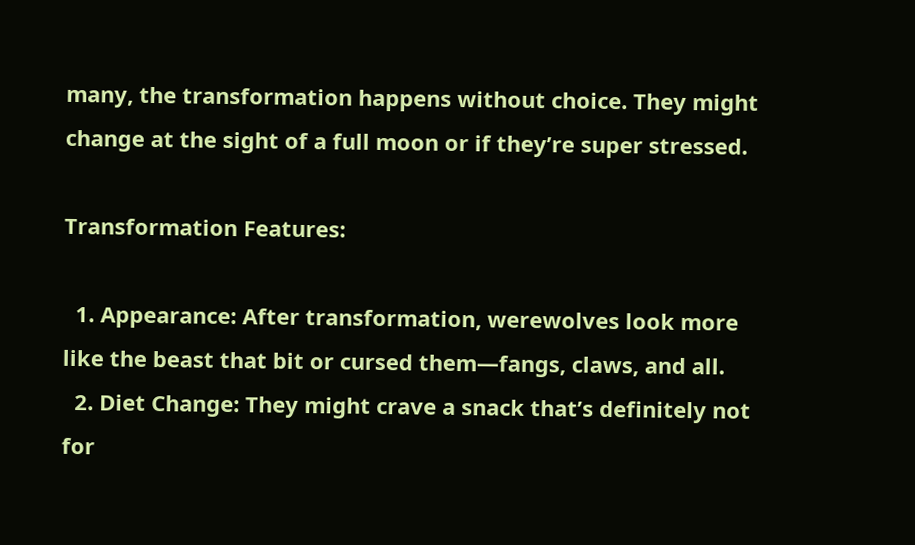many, the transformation happens without choice. They might change at the sight of a full moon or if they’re super stressed.

Transformation Features:

  1. Appearance: After transformation, werewolves look more like the beast that bit or cursed them—fangs, claws, and all.
  2. Diet Change: They might crave a snack that’s definitely not for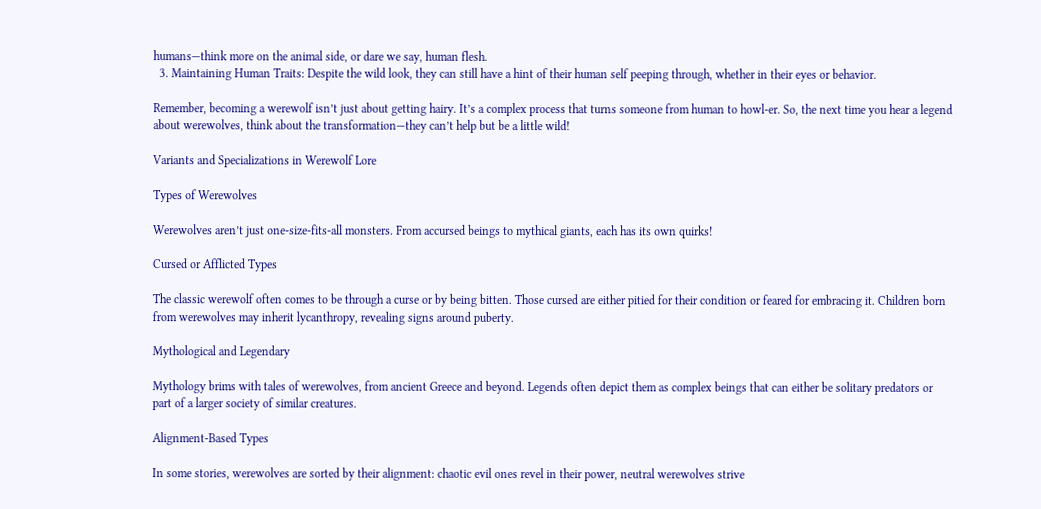humans—think more on the animal side, or dare we say, human flesh.
  3. Maintaining Human Traits: Despite the wild look, they can still have a hint of their human self peeping through, whether in their eyes or behavior.

Remember, becoming a werewolf isn’t just about getting hairy. It’s a complex process that turns someone from human to howl-er. So, the next time you hear a legend about werewolves, think about the transformation—they can’t help but be a little wild!

Variants and Specializations in Werewolf Lore

Types of Werewolves

Werewolves aren’t just one-size-fits-all monsters. From accursed beings to mythical giants, each has its own quirks!

Cursed or Afflicted Types

The classic werewolf often comes to be through a curse or by being bitten. Those cursed are either pitied for their condition or feared for embracing it. Children born from werewolves may inherit lycanthropy, revealing signs around puberty.

Mythological and Legendary

Mythology brims with tales of werewolves, from ancient Greece and beyond. Legends often depict them as complex beings that can either be solitary predators or part of a larger society of similar creatures.

Alignment-Based Types

In some stories, werewolves are sorted by their alignment: chaotic evil ones revel in their power, neutral werewolves strive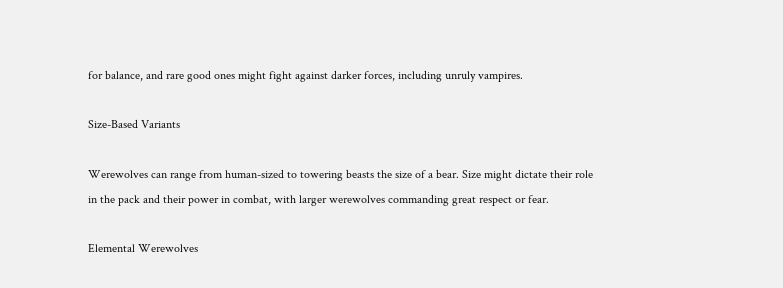for balance, and rare good ones might fight against darker forces, including unruly vampires.

Size-Based Variants

Werewolves can range from human-sized to towering beasts the size of a bear. Size might dictate their role in the pack and their power in combat, with larger werewolves commanding great respect or fear.

Elemental Werewolves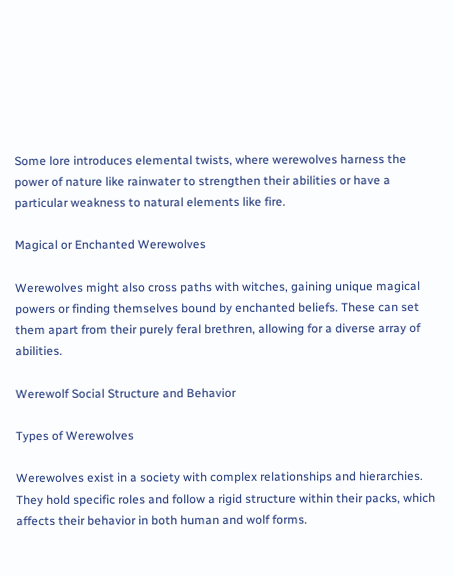Some lore introduces elemental twists, where werewolves harness the power of nature like rainwater to strengthen their abilities or have a particular weakness to natural elements like fire.

Magical or Enchanted Werewolves

Werewolves might also cross paths with witches, gaining unique magical powers or finding themselves bound by enchanted beliefs. These can set them apart from their purely feral brethren, allowing for a diverse array of abilities.

Werewolf Social Structure and Behavior

Types of Werewolves

Werewolves exist in a society with complex relationships and hierarchies. They hold specific roles and follow a rigid structure within their packs, which affects their behavior in both human and wolf forms.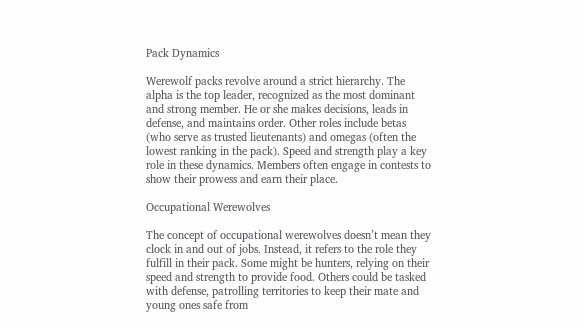Pack Dynamics

Werewolf packs revolve around a strict hierarchy. The alpha is the top leader, recognized as the most dominant and strong member. He or she makes decisions, leads in defense, and maintains order. Other roles include betas (who serve as trusted lieutenants) and omegas (often the lowest ranking in the pack). Speed and strength play a key role in these dynamics. Members often engage in contests to show their prowess and earn their place.

Occupational Werewolves

The concept of occupational werewolves doesn’t mean they clock in and out of jobs. Instead, it refers to the role they fulfill in their pack. Some might be hunters, relying on their speed and strength to provide food. Others could be tasked with defense, patrolling territories to keep their mate and young ones safe from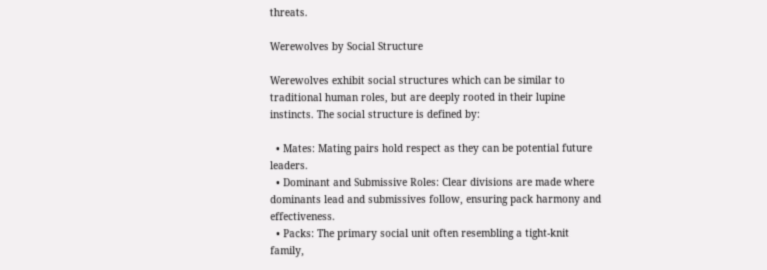threats.

Werewolves by Social Structure

Werewolves exhibit social structures which can be similar to traditional human roles, but are deeply rooted in their lupine instincts. The social structure is defined by:

  • Mates: Mating pairs hold respect as they can be potential future leaders.
  • Dominant and Submissive Roles: Clear divisions are made where dominants lead and submissives follow, ensuring pack harmony and effectiveness.
  • Packs: The primary social unit often resembling a tight-knit family,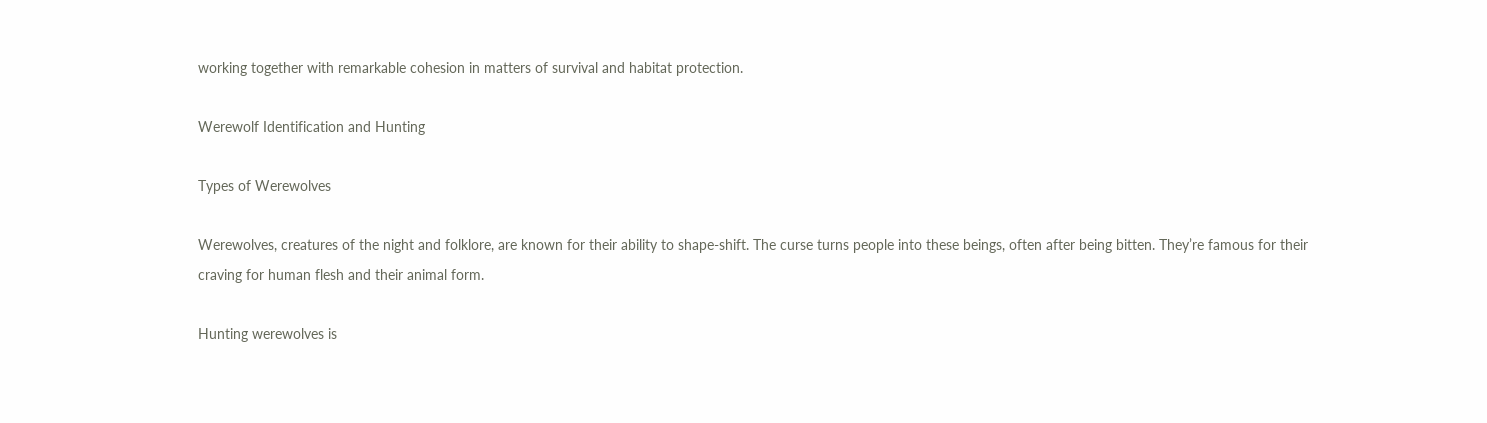working together with remarkable cohesion in matters of survival and habitat protection.

Werewolf Identification and Hunting

Types of Werewolves

Werewolves, creatures of the night and folklore, are known for their ability to shape-shift. The curse turns people into these beings, often after being bitten. They’re famous for their craving for human flesh and their animal form.

Hunting werewolves is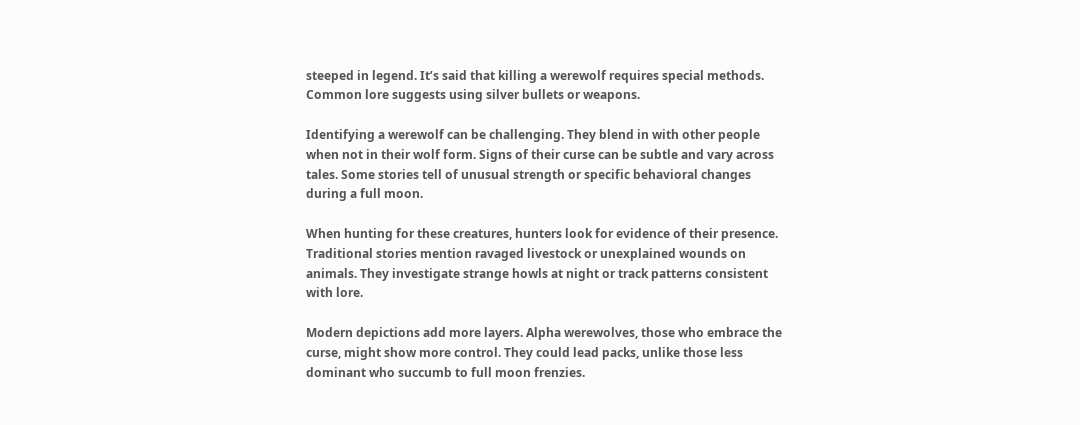steeped in legend. It’s said that killing a werewolf requires special methods. Common lore suggests using silver bullets or weapons.

Identifying a werewolf can be challenging. They blend in with other people when not in their wolf form. Signs of their curse can be subtle and vary across tales. Some stories tell of unusual strength or specific behavioral changes during a full moon.

When hunting for these creatures, hunters look for evidence of their presence. Traditional stories mention ravaged livestock or unexplained wounds on animals. They investigate strange howls at night or track patterns consistent with lore.

Modern depictions add more layers. Alpha werewolves, those who embrace the curse, might show more control. They could lead packs, unlike those less dominant who succumb to full moon frenzies.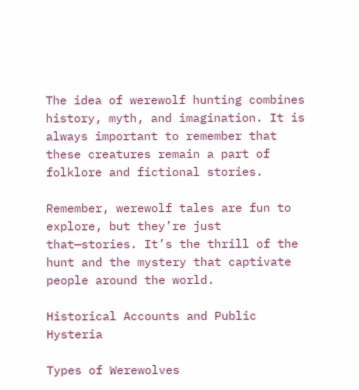The idea of werewolf hunting combines history, myth, and imagination. It is always important to remember that these creatures remain a part of folklore and fictional stories.

Remember, werewolf tales are fun to explore, but they’re just that—stories. It’s the thrill of the hunt and the mystery that captivate people around the world.

Historical Accounts and Public Hysteria

Types of Werewolves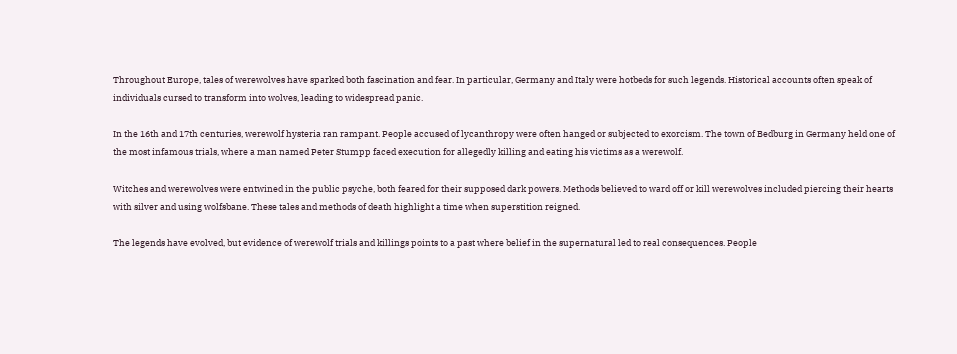Throughout Europe, tales of werewolves have sparked both fascination and fear. In particular, Germany and Italy were hotbeds for such legends. Historical accounts often speak of individuals cursed to transform into wolves, leading to widespread panic.

In the 16th and 17th centuries, werewolf hysteria ran rampant. People accused of lycanthropy were often hanged or subjected to exorcism. The town of Bedburg in Germany held one of the most infamous trials, where a man named Peter Stumpp faced execution for allegedly killing and eating his victims as a werewolf.

Witches and werewolves were entwined in the public psyche, both feared for their supposed dark powers. Methods believed to ward off or kill werewolves included piercing their hearts with silver and using wolfsbane. These tales and methods of death highlight a time when superstition reigned.

The legends have evolved, but evidence of werewolf trials and killings points to a past where belief in the supernatural led to real consequences. People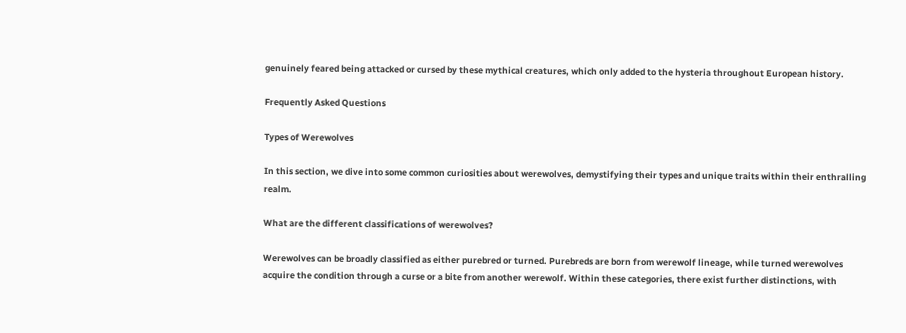genuinely feared being attacked or cursed by these mythical creatures, which only added to the hysteria throughout European history.

Frequently Asked Questions

Types of Werewolves

In this section, we dive into some common curiosities about werewolves, demystifying their types and unique traits within their enthralling realm.

What are the different classifications of werewolves?

Werewolves can be broadly classified as either purebred or turned. Purebreds are born from werewolf lineage, while turned werewolves acquire the condition through a curse or a bite from another werewolf. Within these categories, there exist further distinctions, with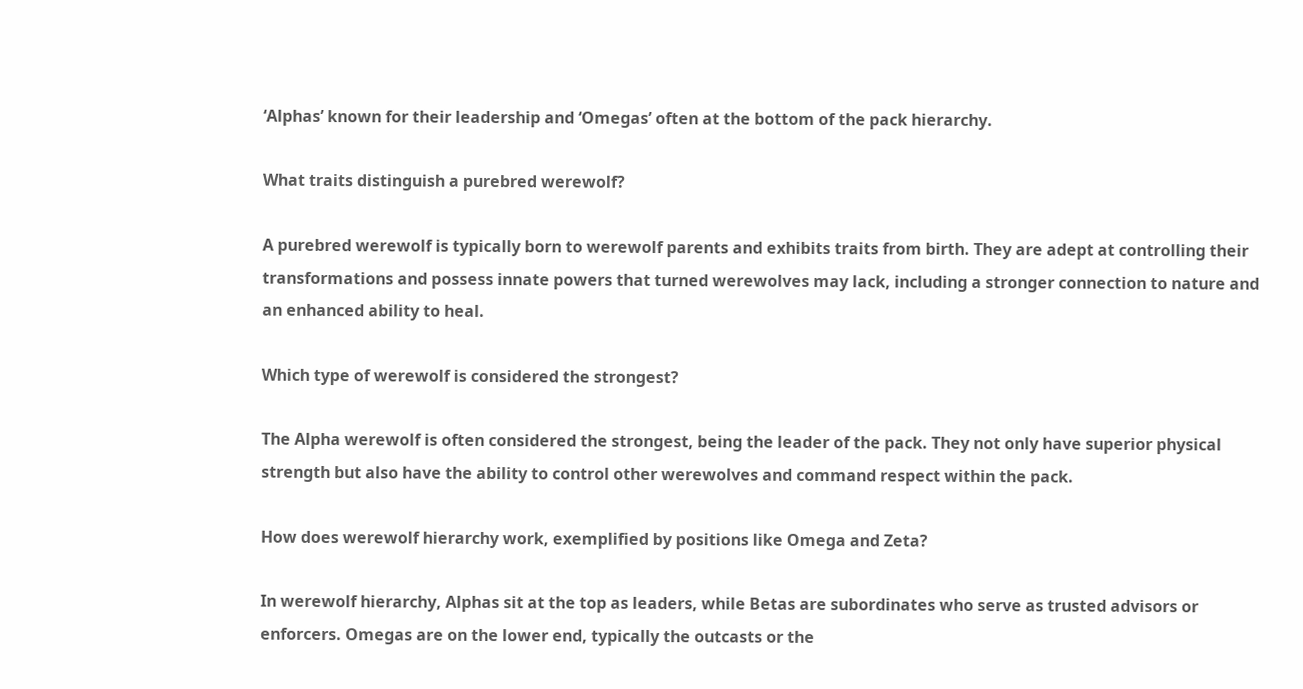‘Alphas’ known for their leadership and ‘Omegas’ often at the bottom of the pack hierarchy.

What traits distinguish a purebred werewolf?

A purebred werewolf is typically born to werewolf parents and exhibits traits from birth. They are adept at controlling their transformations and possess innate powers that turned werewolves may lack, including a stronger connection to nature and an enhanced ability to heal.

Which type of werewolf is considered the strongest?

The Alpha werewolf is often considered the strongest, being the leader of the pack. They not only have superior physical strength but also have the ability to control other werewolves and command respect within the pack.

How does werewolf hierarchy work, exemplified by positions like Omega and Zeta?

In werewolf hierarchy, Alphas sit at the top as leaders, while Betas are subordinates who serve as trusted advisors or enforcers. Omegas are on the lower end, typically the outcasts or the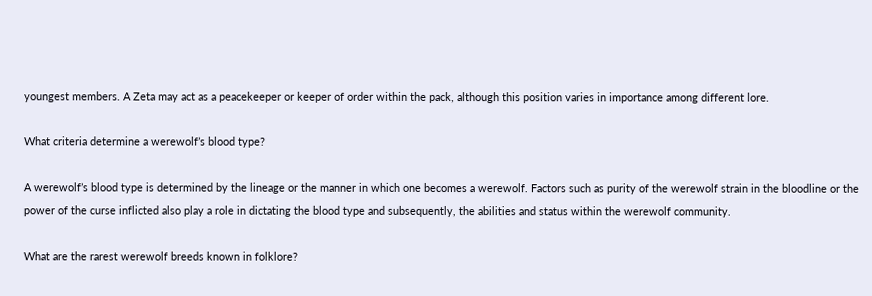youngest members. A Zeta may act as a peacekeeper or keeper of order within the pack, although this position varies in importance among different lore.

What criteria determine a werewolf’s blood type?

A werewolf’s blood type is determined by the lineage or the manner in which one becomes a werewolf. Factors such as purity of the werewolf strain in the bloodline or the power of the curse inflicted also play a role in dictating the blood type and subsequently, the abilities and status within the werewolf community.

What are the rarest werewolf breeds known in folklore?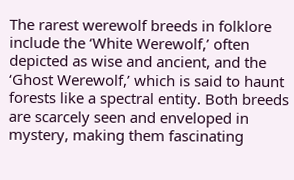The rarest werewolf breeds in folklore include the ‘White Werewolf,’ often depicted as wise and ancient, and the ‘Ghost Werewolf,’ which is said to haunt forests like a spectral entity. Both breeds are scarcely seen and enveloped in mystery, making them fascinating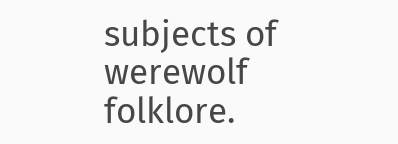subjects of werewolf folklore.